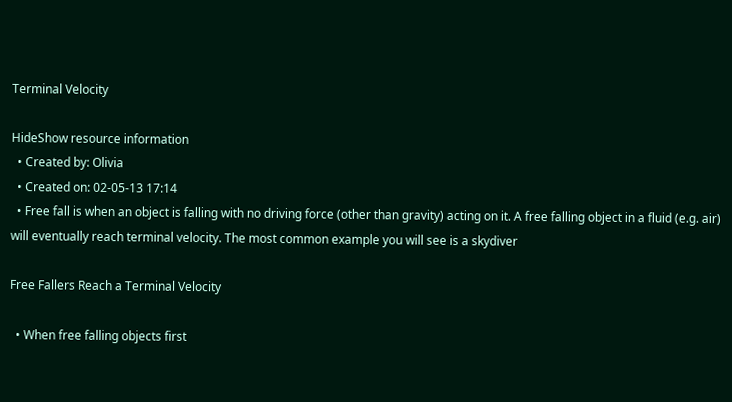Terminal Velocity

HideShow resource information
  • Created by: Olivia
  • Created on: 02-05-13 17:14
  • Free fall is when an object is falling with no driving force (other than gravity) acting on it. A free falling object in a fluid (e.g. air) will eventually reach terminal velocity. The most common example you will see is a skydiver

Free Fallers Reach a Terminal Velocity

  • When free falling objects first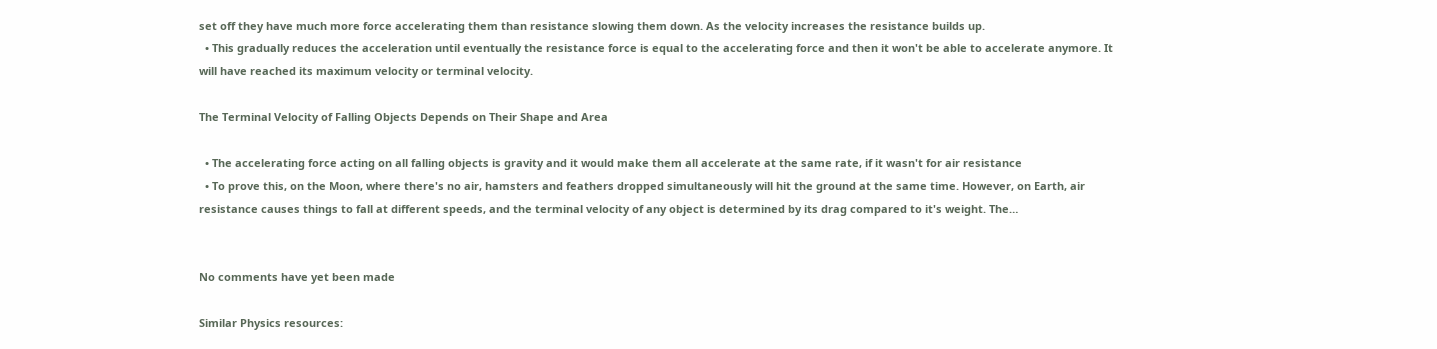set off they have much more force accelerating them than resistance slowing them down. As the velocity increases the resistance builds up.
  • This gradually reduces the acceleration until eventually the resistance force is equal to the accelerating force and then it won't be able to accelerate anymore. It will have reached its maximum velocity or terminal velocity.

The Terminal Velocity of Falling Objects Depends on Their Shape and Area

  • The accelerating force acting on all falling objects is gravity and it would make them all accelerate at the same rate, if it wasn't for air resistance
  • To prove this, on the Moon, where there's no air, hamsters and feathers dropped simultaneously will hit the ground at the same time. However, on Earth, air resistance causes things to fall at different speeds, and the terminal velocity of any object is determined by its drag compared to it's weight. The…


No comments have yet been made

Similar Physics resources: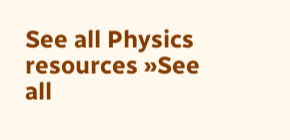See all Physics resources »See all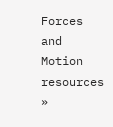Forces and Motion resources »